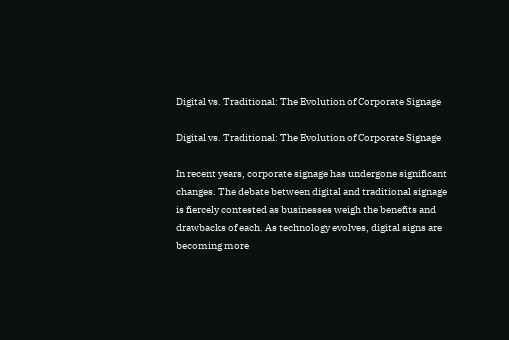Digital vs. Traditional: The Evolution of Corporate Signage

Digital vs. Traditional: The Evolution of Corporate Signage

In recent years, corporate signage has undergone significant changes. The debate between digital and traditional signage is fiercely contested as businesses weigh the benefits and drawbacks of each. As technology evolves, digital signs are becoming more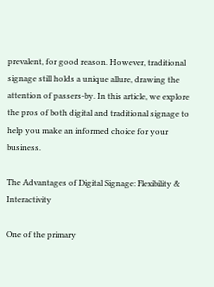prevalent, for good reason. However, traditional signage still holds a unique allure, drawing the attention of passers-by. In this article, we explore the pros of both digital and traditional signage to help you make an informed choice for your business.

The Advantages of Digital Signage: Flexibility & Interactivity

One of the primary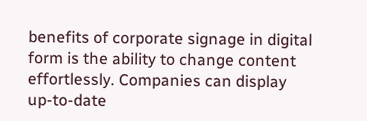benefits of corporate signage in digital form is the ability to change content effortlessly. Companies can display up-to-date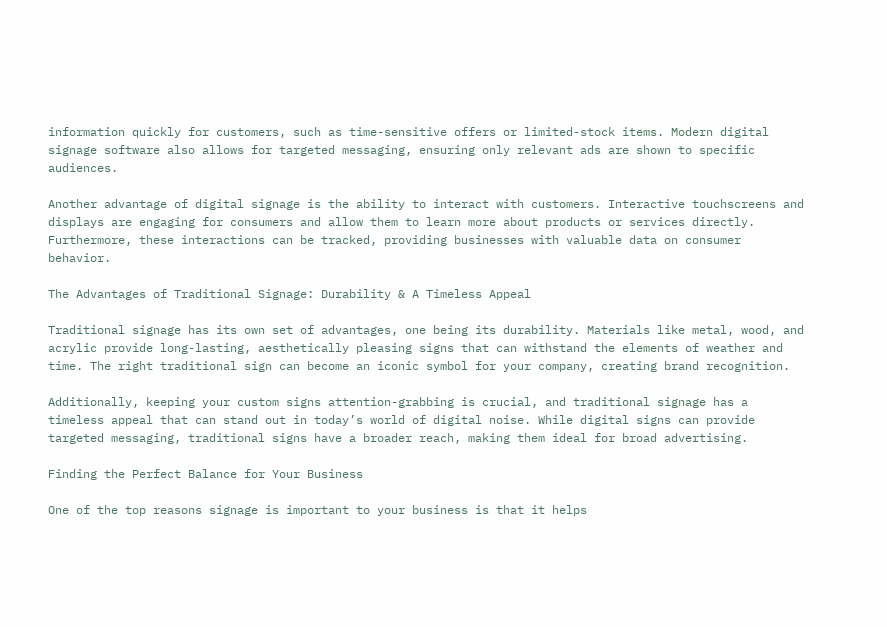information quickly for customers, such as time-sensitive offers or limited-stock items. Modern digital signage software also allows for targeted messaging, ensuring only relevant ads are shown to specific audiences.

Another advantage of digital signage is the ability to interact with customers. Interactive touchscreens and displays are engaging for consumers and allow them to learn more about products or services directly. Furthermore, these interactions can be tracked, providing businesses with valuable data on consumer behavior.

The Advantages of Traditional Signage: Durability & A Timeless Appeal

Traditional signage has its own set of advantages, one being its durability. Materials like metal, wood, and acrylic provide long-lasting, aesthetically pleasing signs that can withstand the elements of weather and time. The right traditional sign can become an iconic symbol for your company, creating brand recognition.

Additionally, keeping your custom signs attention-grabbing is crucial, and traditional signage has a timeless appeal that can stand out in today’s world of digital noise. While digital signs can provide targeted messaging, traditional signs have a broader reach, making them ideal for broad advertising.

Finding the Perfect Balance for Your Business

One of the top reasons signage is important to your business is that it helps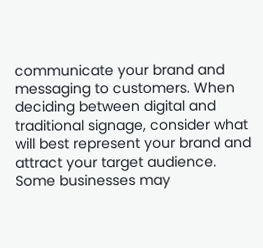communicate your brand and messaging to customers. When deciding between digital and traditional signage, consider what will best represent your brand and attract your target audience. Some businesses may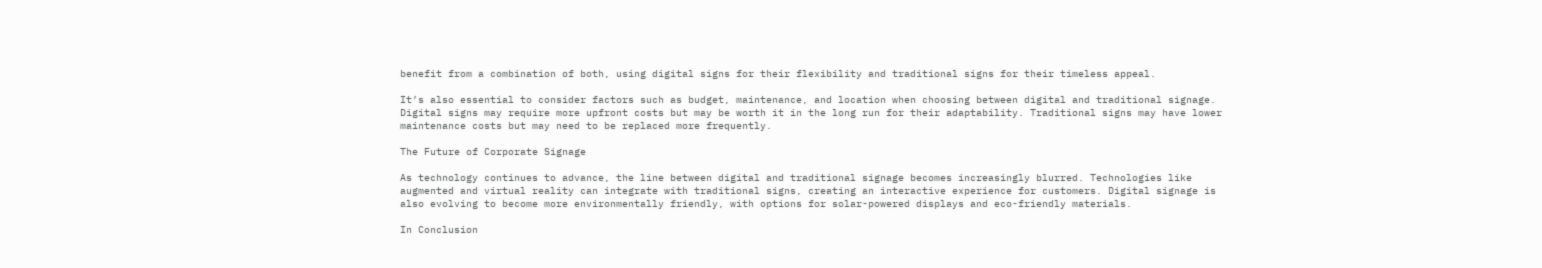benefit from a combination of both, using digital signs for their flexibility and traditional signs for their timeless appeal.

It’s also essential to consider factors such as budget, maintenance, and location when choosing between digital and traditional signage. Digital signs may require more upfront costs but may be worth it in the long run for their adaptability. Traditional signs may have lower maintenance costs but may need to be replaced more frequently.

The Future of Corporate Signage

As technology continues to advance, the line between digital and traditional signage becomes increasingly blurred. Technologies like augmented and virtual reality can integrate with traditional signs, creating an interactive experience for customers. Digital signage is also evolving to become more environmentally friendly, with options for solar-powered displays and eco-friendly materials.

In Conclusion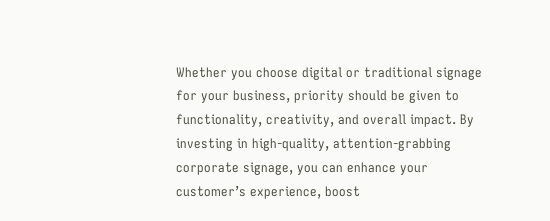Whether you choose digital or traditional signage for your business, priority should be given to functionality, creativity, and overall impact. By investing in high-quality, attention-grabbing corporate signage, you can enhance your customer’s experience, boost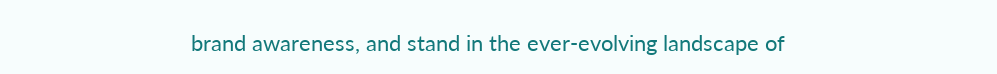brand awareness, and stand in the ever-evolving landscape of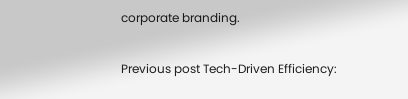corporate branding.

Previous post Tech-Driven Efficiency: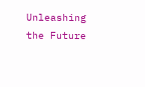Unleashing the Future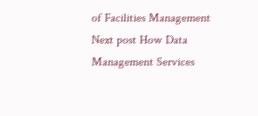of Facilities Management
Next post How Data Management Services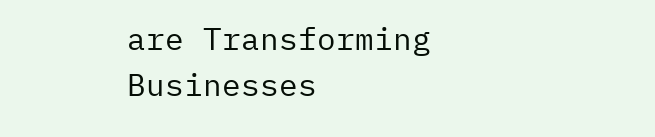are Transforming Businesses